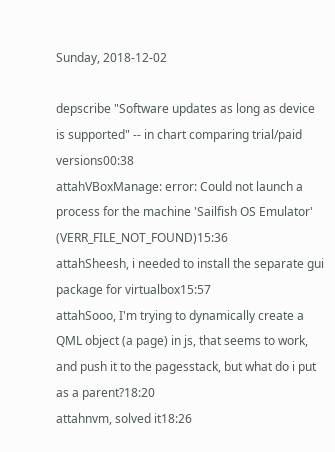Sunday, 2018-12-02

depscribe "Software updates as long as device is supported" -- in chart comparing trial/paid versions00:38
attahVBoxManage: error: Could not launch a process for the machine 'Sailfish OS Emulator' (VERR_FILE_NOT_FOUND)15:36
attahSheesh, i needed to install the separate gui package for virtualbox15:57
attahSooo, I'm trying to dynamically create a QML object (a page) in js, that seems to work, and push it to the pagesstack, but what do i put as a parent?18:20
attahnvm, solved it18:26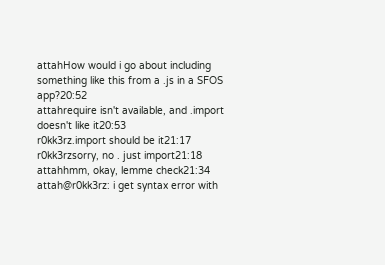attahHow would i go about including something like this from a .js in a SFOS app?20:52
attahrequire isn't available, and .import doesn't like it20:53
r0kk3rz.import should be it21:17
r0kk3rzsorry, no . just import21:18
attahhmm, okay, lemme check21:34
attah@r0kk3rz: i get syntax error with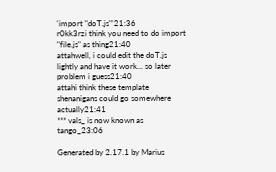'import "doT.js"'21:36
r0kk3rzi think you need to do import "file.js" as thing21:40
attahwell, i could edit the doT.js lightly and have it work... so later problem i guess21:40
attahi think these template shenanigans could go somewhere actually21:41
*** vals_ is now known as tango_23:06

Generated by 2.17.1 by Marius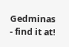Gedminas - find it at!